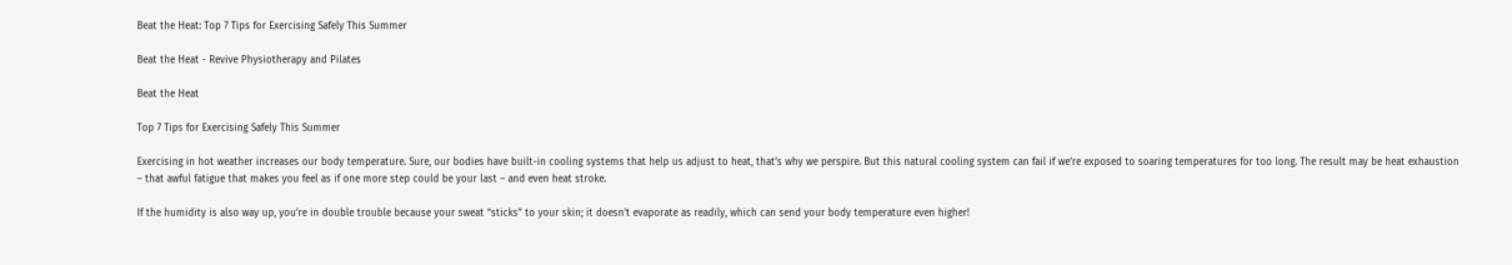Beat the Heat: Top 7 Tips for Exercising Safely This Summer

Beat the Heat - Revive Physiotherapy and Pilates

Beat the Heat

Top 7 Tips for Exercising Safely This Summer

Exercising in hot weather increases our body temperature. Sure, our bodies have built-in cooling systems that help us adjust to heat, that’s why we perspire. But this natural cooling system can fail if we’re exposed to soaring temperatures for too long. The result may be heat exhaustion – that awful fatigue that makes you feel as if one more step could be your last – and even heat stroke.

If the humidity is also way up, you’re in double trouble because your sweat “sticks” to your skin; it doesn’t evaporate as readily, which can send your body temperature even higher!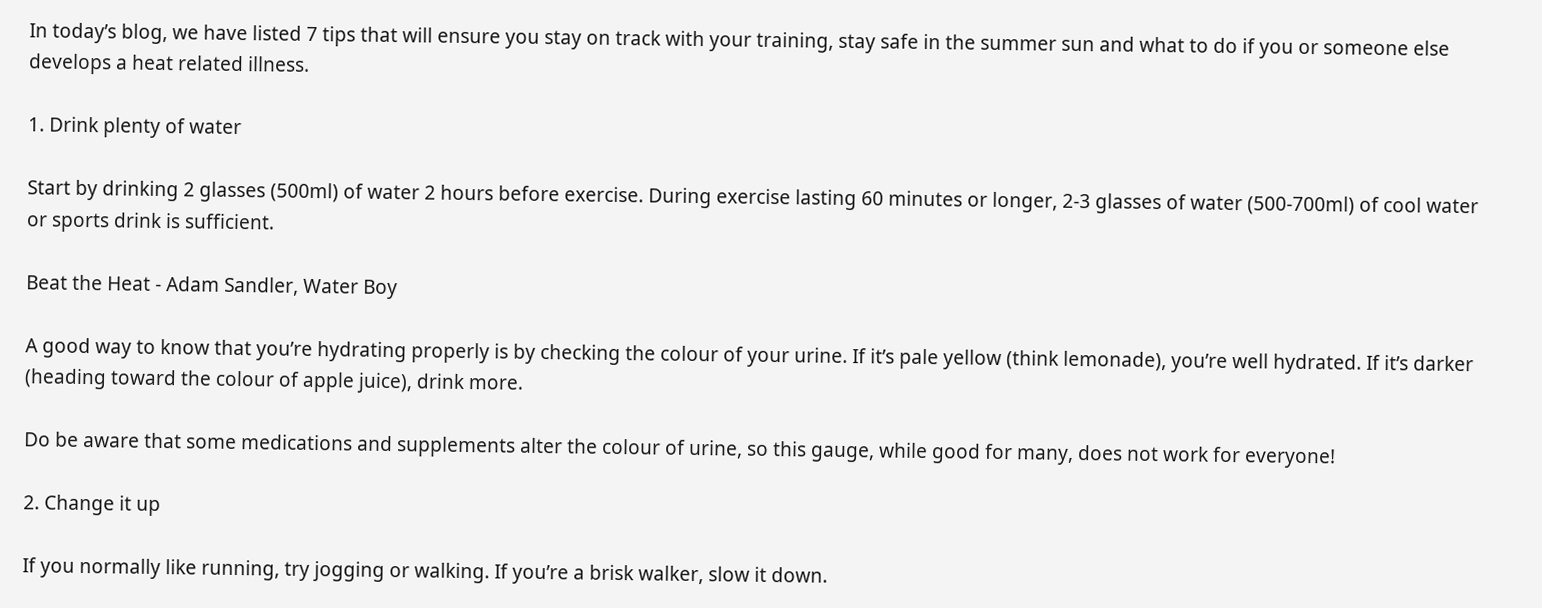In today’s blog, we have listed 7 tips that will ensure you stay on track with your training, stay safe in the summer sun and what to do if you or someone else develops a heat related illness.

1. Drink plenty of water

Start by drinking 2 glasses (500ml) of water 2 hours before exercise. During exercise lasting 60 minutes or longer, 2-3 glasses of water (500-700ml) of cool water or sports drink is sufficient.

Beat the Heat - Adam Sandler, Water Boy

A good way to know that you’re hydrating properly is by checking the colour of your urine. If it’s pale yellow (think lemonade), you’re well hydrated. If it’s darker (heading toward the colour of apple juice), drink more.

Do be aware that some medications and supplements alter the colour of urine, so this gauge, while good for many, does not work for everyone!

2. Change it up

If you normally like running, try jogging or walking. If you’re a brisk walker, slow it down.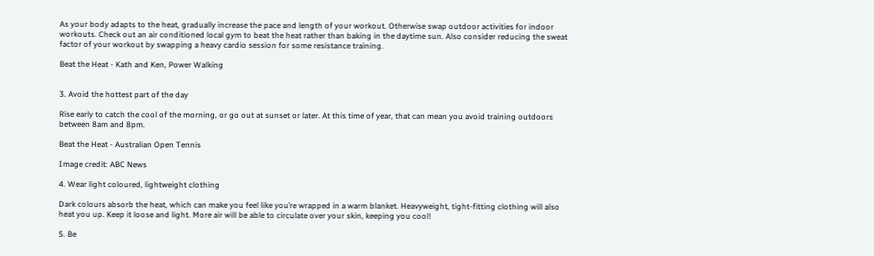As your body adapts to the heat, gradually increase the pace and length of your workout. Otherwise swap outdoor activities for indoor workouts. Check out an air conditioned local gym to beat the heat rather than baking in the daytime sun. Also consider reducing the sweat factor of your workout by swapping a heavy cardio session for some resistance training.

Beat the Heat - Kath and Ken, Power Walking


3. Avoid the hottest part of the day

Rise early to catch the cool of the morning, or go out at sunset or later. At this time of year, that can mean you avoid training outdoors between 8am and 8pm.

Beat the Heat - Australian Open Tennis

Image credit: ABC News

4. Wear light coloured, lightweight clothing

Dark colours absorb the heat, which can make you feel like you’re wrapped in a warm blanket. Heavyweight, tight-fitting clothing will also heat you up. Keep it loose and light. More air will be able to circulate over your skin, keeping you cool!

5. Be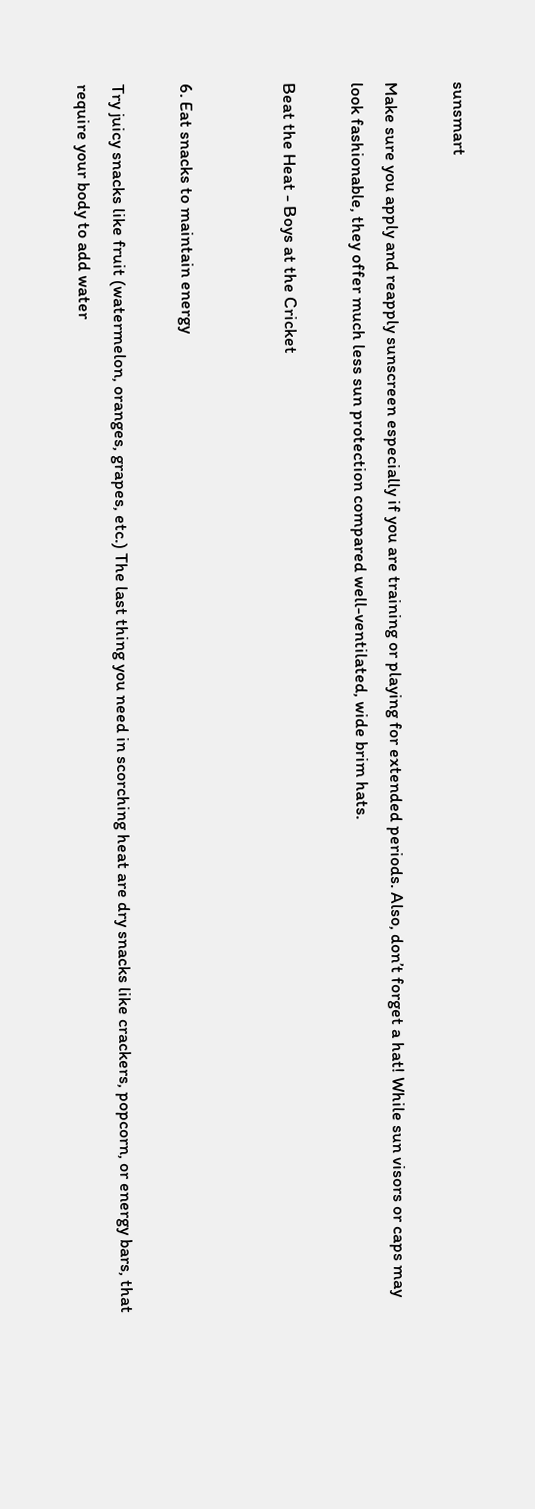sunsmart

Make sure you apply and reapply sunscreen especially if you are training or playing for extended periods. Also, don’t forget a hat! While sun visors or caps may look fashionable, they offer much less sun protection compared well-ventilated, wide brim hats.

Beat the Heat - Boys at the Cricket


6. Eat snacks to maintain energy

Try juicy snacks like fruit (watermelon, oranges, grapes, etc.) The last thing you need in scorching heat are dry snacks like crackers, popcorn, or energy bars, that require your body to add water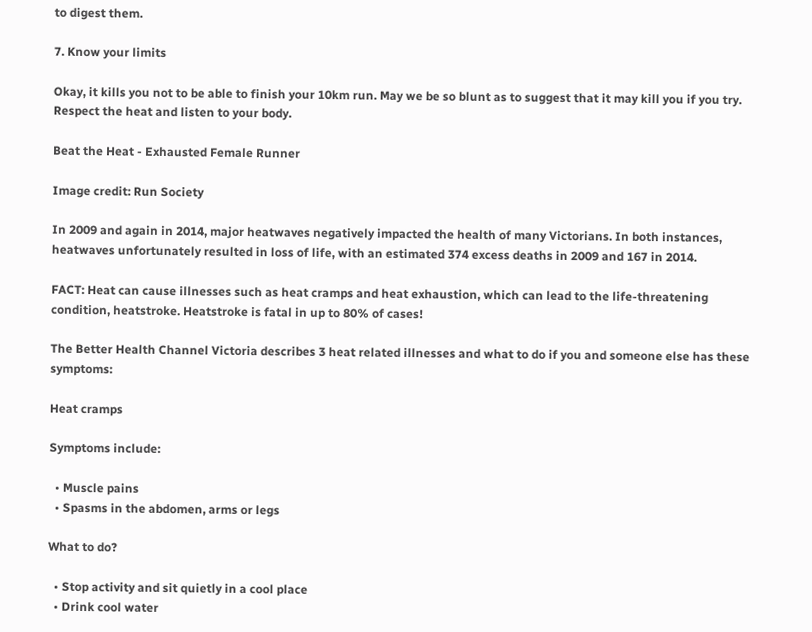to digest them.

7. Know your limits

Okay, it kills you not to be able to finish your 10km run. May we be so blunt as to suggest that it may kill you if you try. Respect the heat and listen to your body.

Beat the Heat - Exhausted Female Runner

Image credit: Run Society

In 2009 and again in 2014, major heatwaves negatively impacted the health of many Victorians. In both instances, heatwaves unfortunately resulted in loss of life, with an estimated 374 excess deaths in 2009 and 167 in 2014.

FACT: Heat can cause illnesses such as heat cramps and heat exhaustion, which can lead to the life-threatening condition, heatstroke. Heatstroke is fatal in up to 80% of cases!

The Better Health Channel Victoria describes 3 heat related illnesses and what to do if you and someone else has these symptoms:

Heat cramps

Symptoms include:

  • Muscle pains
  • Spasms in the abdomen, arms or legs

What to do?

  • Stop activity and sit quietly in a cool place
  • Drink cool water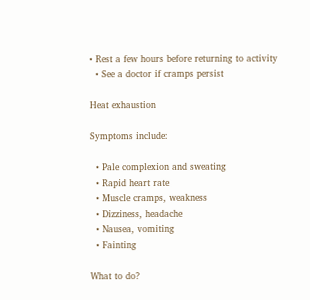• Rest a few hours before returning to activity
  • See a doctor if cramps persist

Heat exhaustion

Symptoms include:

  • Pale complexion and sweating
  • Rapid heart rate
  • Muscle cramps, weakness
  • Dizziness, headache
  • Nausea, vomiting
  • Fainting

What to do?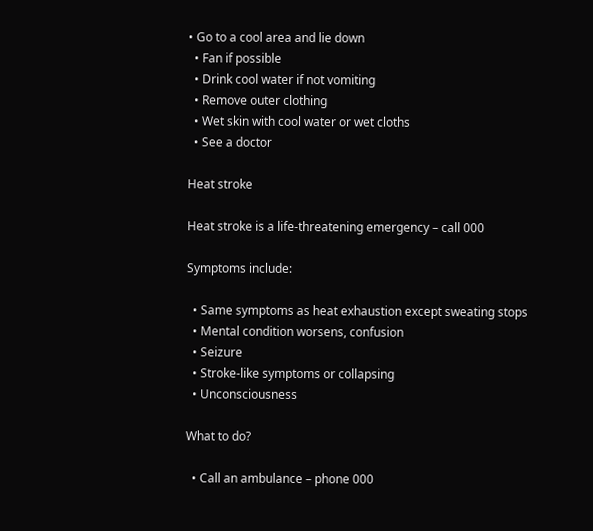• Go to a cool area and lie down
  • Fan if possible
  • Drink cool water if not vomiting
  • Remove outer clothing
  • Wet skin with cool water or wet cloths
  • See a doctor

Heat stroke

Heat stroke is a life-threatening emergency – call 000

Symptoms include:

  • Same symptoms as heat exhaustion except sweating stops
  • Mental condition worsens, confusion
  • Seizure
  • Stroke-like symptoms or collapsing
  • Unconsciousness

What to do?

  • Call an ambulance – phone 000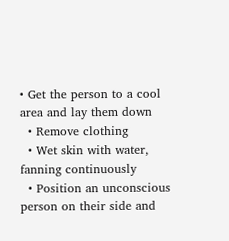• Get the person to a cool area and lay them down
  • Remove clothing
  • Wet skin with water, fanning continuously
  • Position an unconscious person on their side and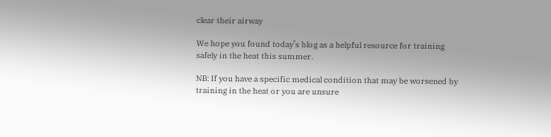clear their airway

We hope you found today’s blog as a helpful resource for training safely in the heat this summer.

NB: If you have a specific medical condition that may be worsened by training in the heat or you are unsure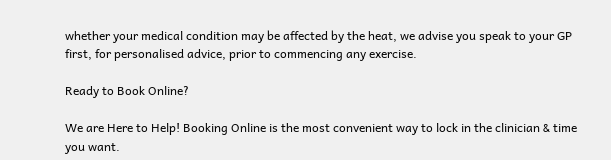whether your medical condition may be affected by the heat, we advise you speak to your GP first, for personalised advice, prior to commencing any exercise.

Ready to Book Online?

We are Here to Help! Booking Online is the most convenient way to lock in the clinician & time you want.